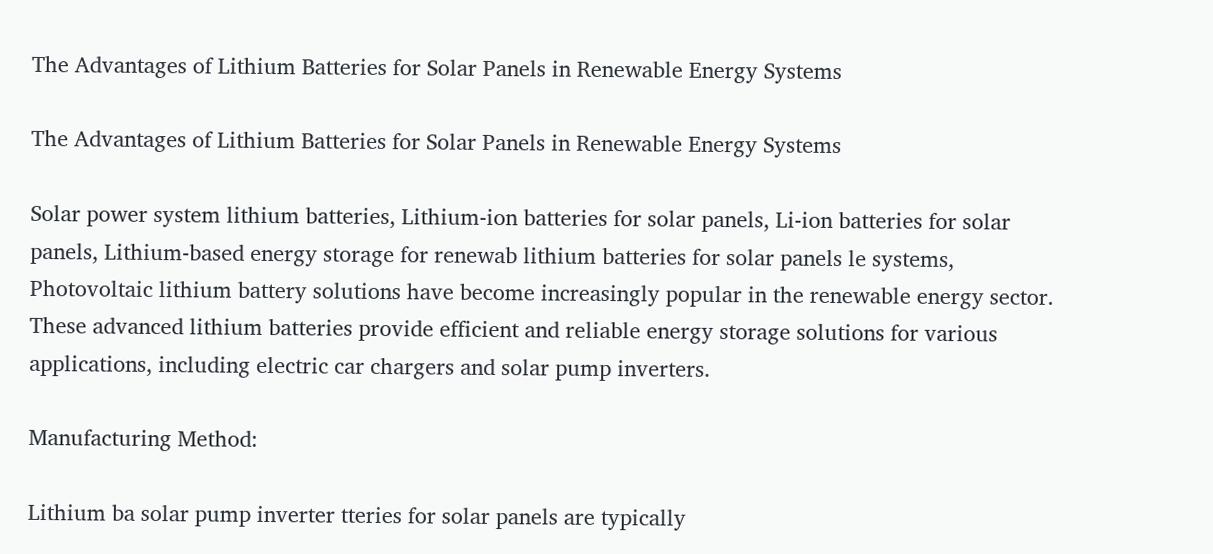The Advantages of Lithium Batteries for Solar Panels in Renewable Energy Systems

The Advantages of Lithium Batteries for Solar Panels in Renewable Energy Systems

Solar power system lithium batteries, Lithium-ion batteries for solar panels, Li-ion batteries for solar panels, Lithium-based energy storage for renewab lithium batteries for solar panels le systems, Photovoltaic lithium battery solutions have become increasingly popular in the renewable energy sector. These advanced lithium batteries provide efficient and reliable energy storage solutions for various applications, including electric car chargers and solar pump inverters.

Manufacturing Method:

Lithium ba solar pump inverter tteries for solar panels are typically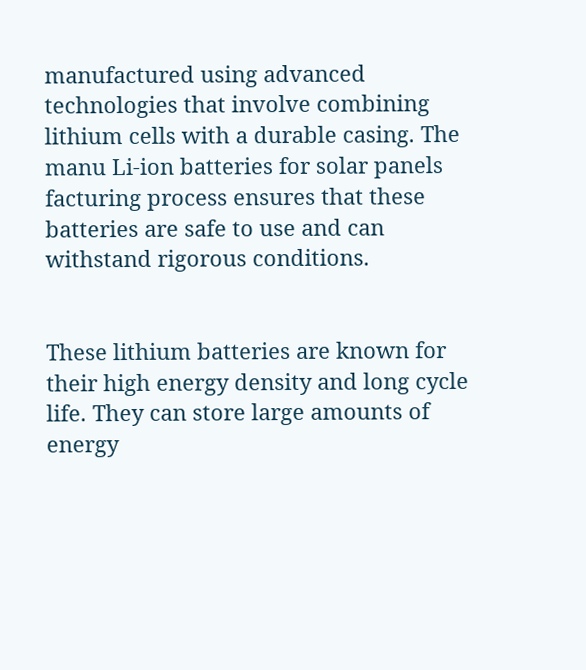manufactured using advanced technologies that involve combining lithium cells with a durable casing. The manu Li-ion batteries for solar panels facturing process ensures that these batteries are safe to use and can withstand rigorous conditions.


These lithium batteries are known for their high energy density and long cycle life. They can store large amounts of energy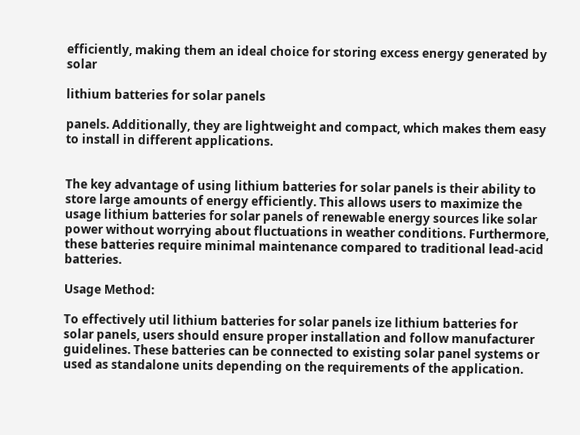efficiently, making them an ideal choice for storing excess energy generated by solar

lithium batteries for solar panels

panels. Additionally, they are lightweight and compact, which makes them easy to install in different applications.


The key advantage of using lithium batteries for solar panels is their ability to store large amounts of energy efficiently. This allows users to maximize the usage lithium batteries for solar panels of renewable energy sources like solar power without worrying about fluctuations in weather conditions. Furthermore, these batteries require minimal maintenance compared to traditional lead-acid batteries.

Usage Method:

To effectively util lithium batteries for solar panels ize lithium batteries for solar panels, users should ensure proper installation and follow manufacturer guidelines. These batteries can be connected to existing solar panel systems or used as standalone units depending on the requirements of the application.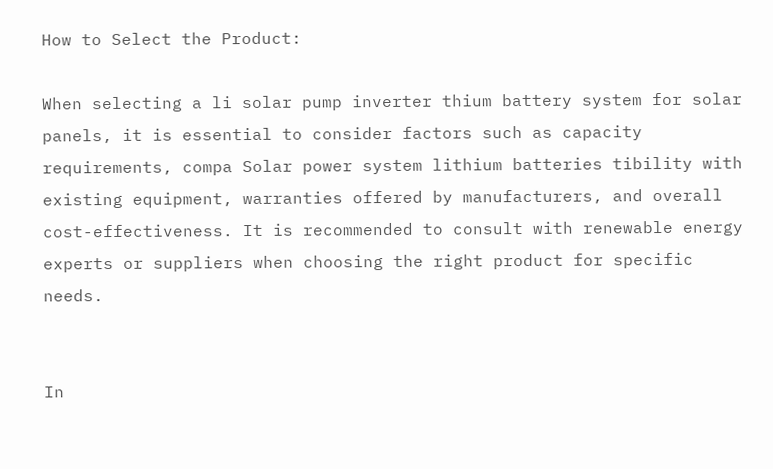How to Select the Product:

When selecting a li solar pump inverter thium battery system for solar panels, it is essential to consider factors such as capacity requirements, compa Solar power system lithium batteries tibility with existing equipment, warranties offered by manufacturers, and overall cost-effectiveness. It is recommended to consult with renewable energy experts or suppliers when choosing the right product for specific needs.


In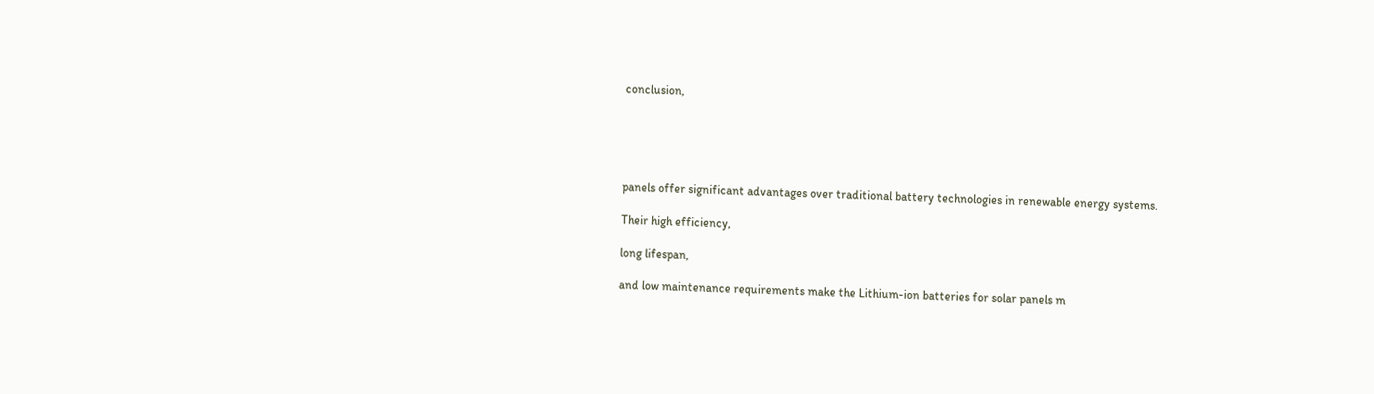conclusion,





panels offer significant advantages over traditional battery technologies in renewable energy systems.

Their high efficiency,

long lifespan,

and low maintenance requirements make the Lithium-ion batteries for solar panels m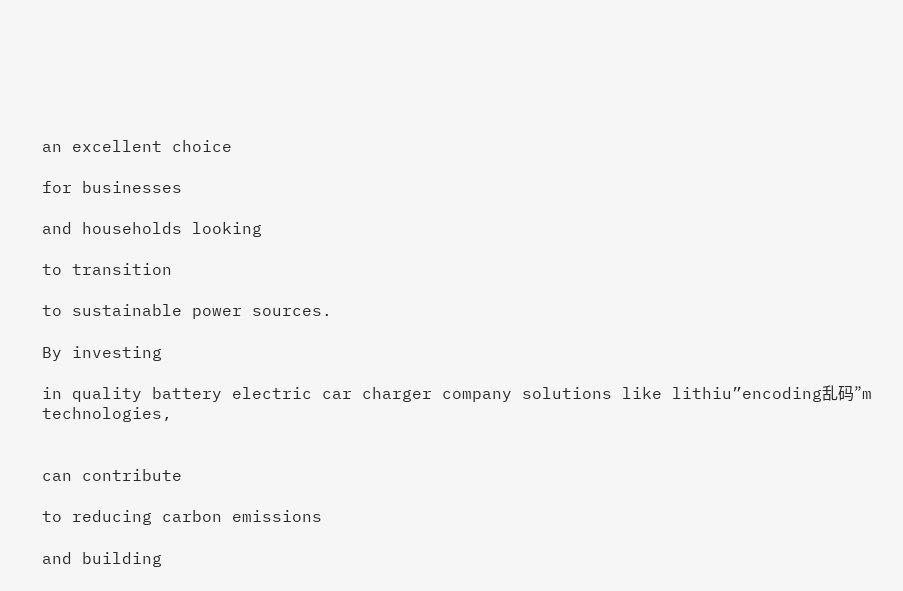an excellent choice

for businesses

and households looking

to transition

to sustainable power sources.

By investing

in quality battery electric car charger company solutions like lithiu”encoding乱码”m technologies,


can contribute

to reducing carbon emissions

and building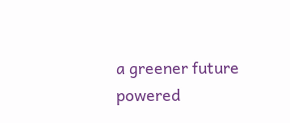a greener future powered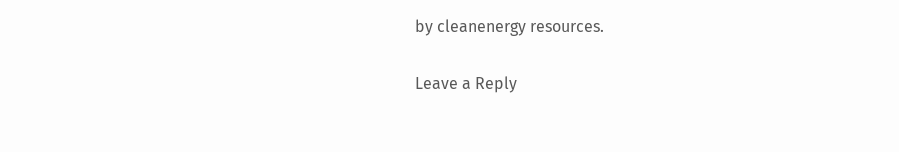by cleanenergy resources.

Leave a Reply